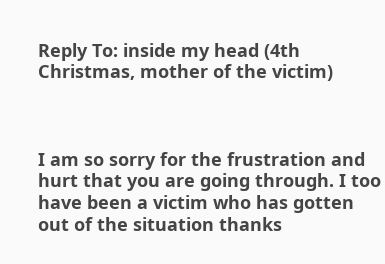Reply To: inside my head (4th Christmas, mother of the victim)



I am so sorry for the frustration and hurt that you are going through. I too have been a victim who has gotten out of the situation thanks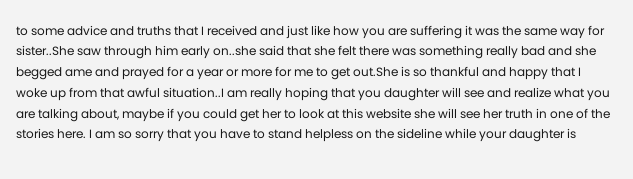to some advice and truths that I received and just like how you are suffering it was the same way for sister..She saw through him early on..she said that she felt there was something really bad and she begged ame and prayed for a year or more for me to get out.She is so thankful and happy that I woke up from that awful situation..I am really hoping that you daughter will see and realize what you are talking about, maybe if you could get her to look at this website she will see her truth in one of the stories here. I am so sorry that you have to stand helpless on the sideline while your daughter is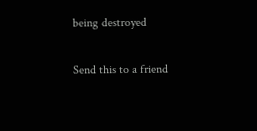being destroyed

Send this to a friend